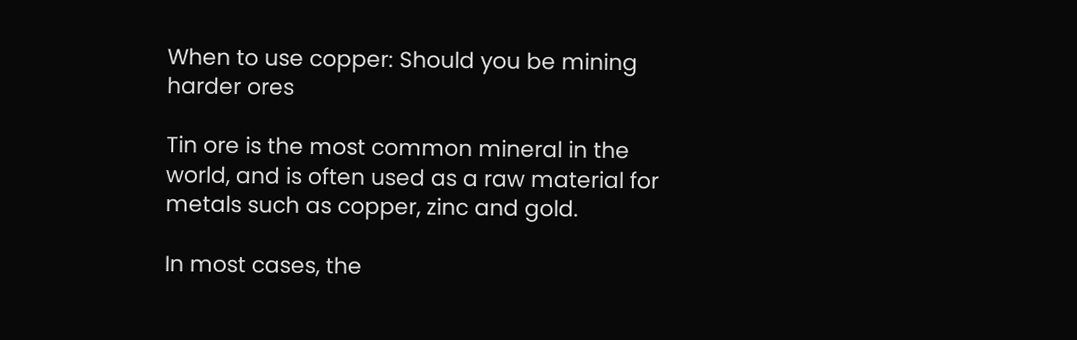When to use copper: Should you be mining harder ores

Tin ore is the most common mineral in the world, and is often used as a raw material for metals such as copper, zinc and gold.

In most cases, the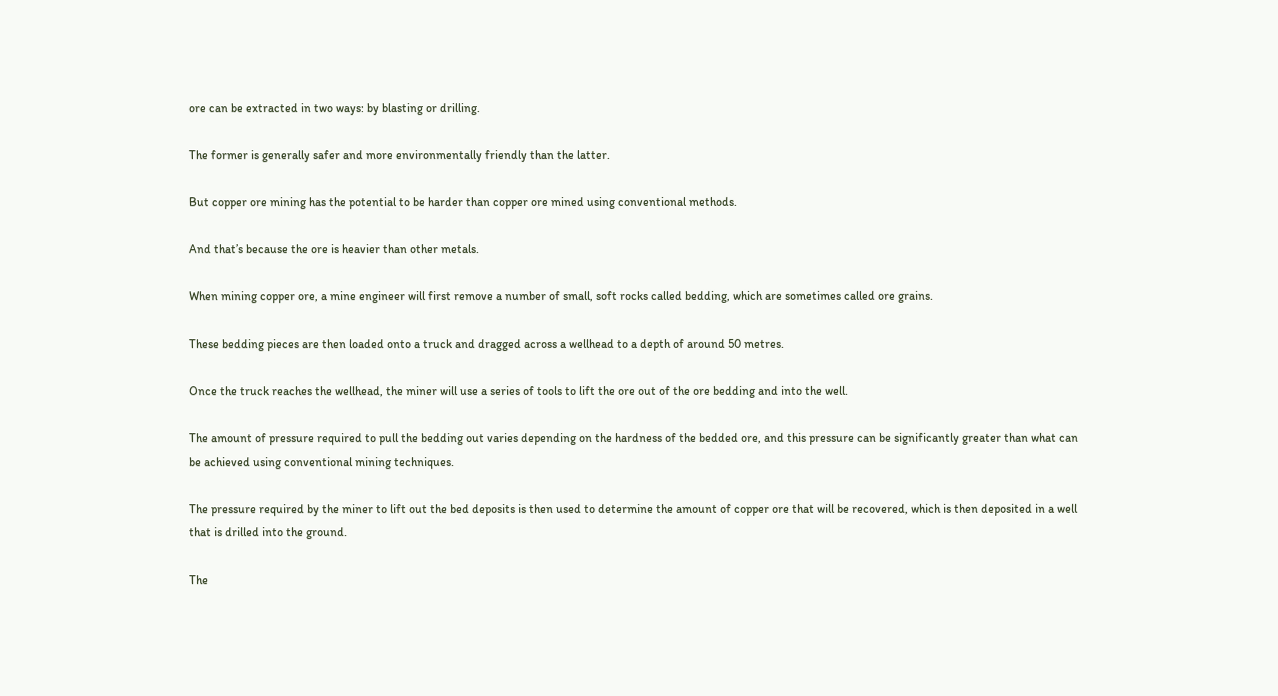ore can be extracted in two ways: by blasting or drilling.

The former is generally safer and more environmentally friendly than the latter.

But copper ore mining has the potential to be harder than copper ore mined using conventional methods.

And that’s because the ore is heavier than other metals.

When mining copper ore, a mine engineer will first remove a number of small, soft rocks called bedding, which are sometimes called ore grains.

These bedding pieces are then loaded onto a truck and dragged across a wellhead to a depth of around 50 metres.

Once the truck reaches the wellhead, the miner will use a series of tools to lift the ore out of the ore bedding and into the well.

The amount of pressure required to pull the bedding out varies depending on the hardness of the bedded ore, and this pressure can be significantly greater than what can be achieved using conventional mining techniques.

The pressure required by the miner to lift out the bed deposits is then used to determine the amount of copper ore that will be recovered, which is then deposited in a well that is drilled into the ground.

The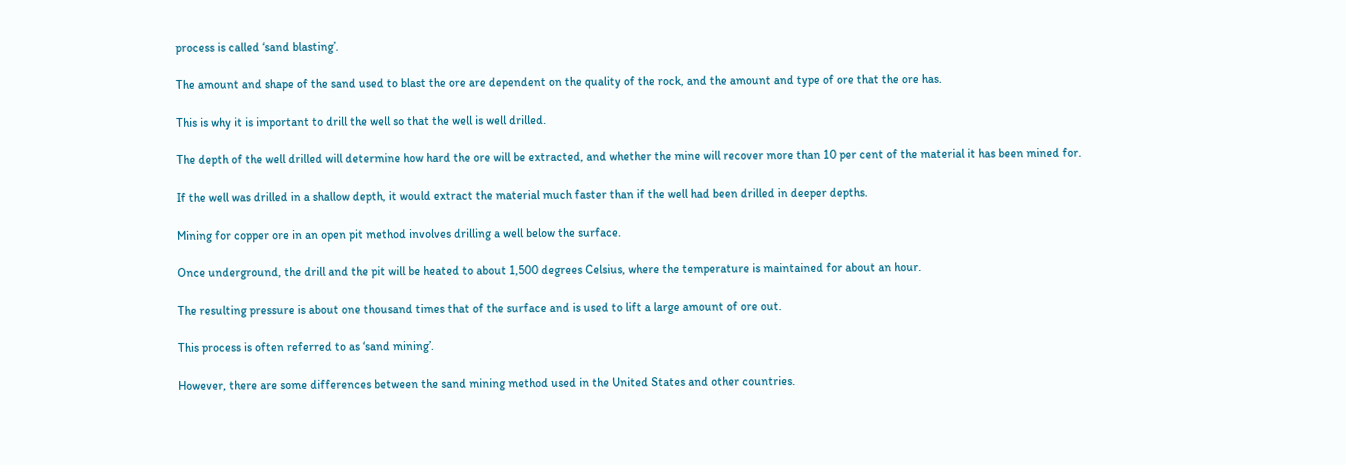process is called ‘sand blasting’.

The amount and shape of the sand used to blast the ore are dependent on the quality of the rock, and the amount and type of ore that the ore has.

This is why it is important to drill the well so that the well is well drilled.

The depth of the well drilled will determine how hard the ore will be extracted, and whether the mine will recover more than 10 per cent of the material it has been mined for.

If the well was drilled in a shallow depth, it would extract the material much faster than if the well had been drilled in deeper depths.

Mining for copper ore in an open pit method involves drilling a well below the surface.

Once underground, the drill and the pit will be heated to about 1,500 degrees Celsius, where the temperature is maintained for about an hour.

The resulting pressure is about one thousand times that of the surface and is used to lift a large amount of ore out.

This process is often referred to as ‘sand mining’.

However, there are some differences between the sand mining method used in the United States and other countries.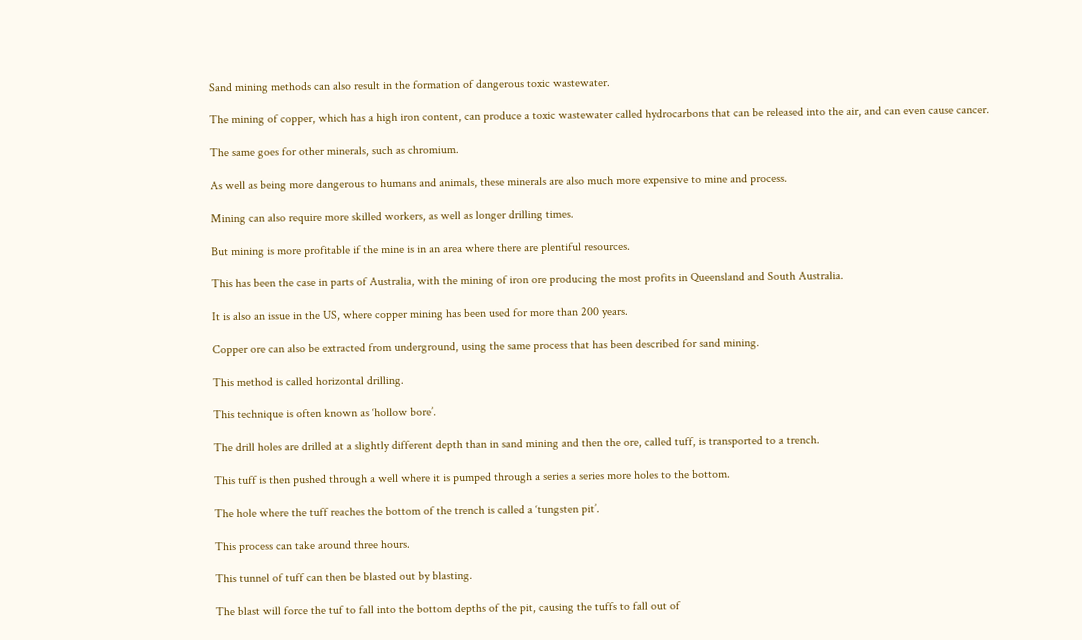Sand mining methods can also result in the formation of dangerous toxic wastewater.

The mining of copper, which has a high iron content, can produce a toxic wastewater called hydrocarbons that can be released into the air, and can even cause cancer.

The same goes for other minerals, such as chromium.

As well as being more dangerous to humans and animals, these minerals are also much more expensive to mine and process.

Mining can also require more skilled workers, as well as longer drilling times.

But mining is more profitable if the mine is in an area where there are plentiful resources.

This has been the case in parts of Australia, with the mining of iron ore producing the most profits in Queensland and South Australia.

It is also an issue in the US, where copper mining has been used for more than 200 years.

Copper ore can also be extracted from underground, using the same process that has been described for sand mining.

This method is called horizontal drilling.

This technique is often known as ‘hollow bore’.

The drill holes are drilled at a slightly different depth than in sand mining and then the ore, called tuff, is transported to a trench.

This tuff is then pushed through a well where it is pumped through a series a series more holes to the bottom.

The hole where the tuff reaches the bottom of the trench is called a ‘tungsten pit’.

This process can take around three hours.

This tunnel of tuff can then be blasted out by blasting.

The blast will force the tuf to fall into the bottom depths of the pit, causing the tuffs to fall out of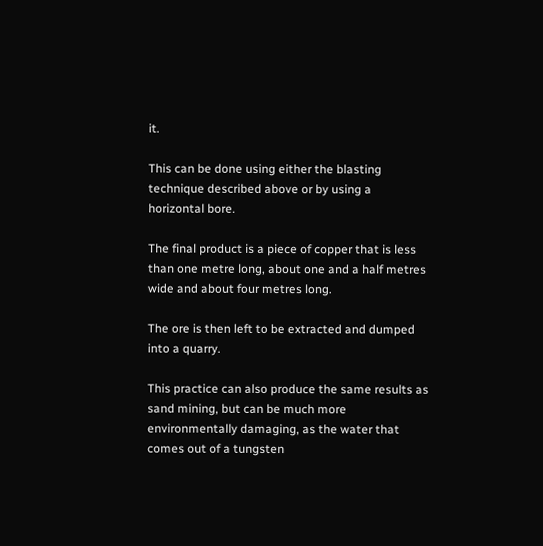it.

This can be done using either the blasting technique described above or by using a horizontal bore.

The final product is a piece of copper that is less than one metre long, about one and a half metres wide and about four metres long.

The ore is then left to be extracted and dumped into a quarry.

This practice can also produce the same results as sand mining, but can be much more environmentally damaging, as the water that comes out of a tungsten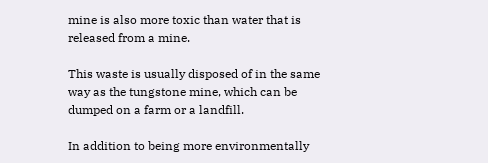mine is also more toxic than water that is released from a mine.

This waste is usually disposed of in the same way as the tungstone mine, which can be dumped on a farm or a landfill.

In addition to being more environmentally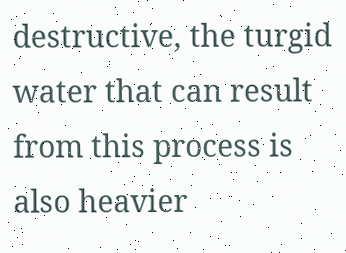destructive, the turgid water that can result from this process is also heavier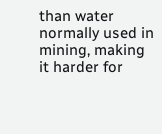than water normally used in mining, making it harder for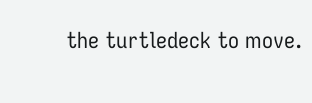the turtledeck to move.